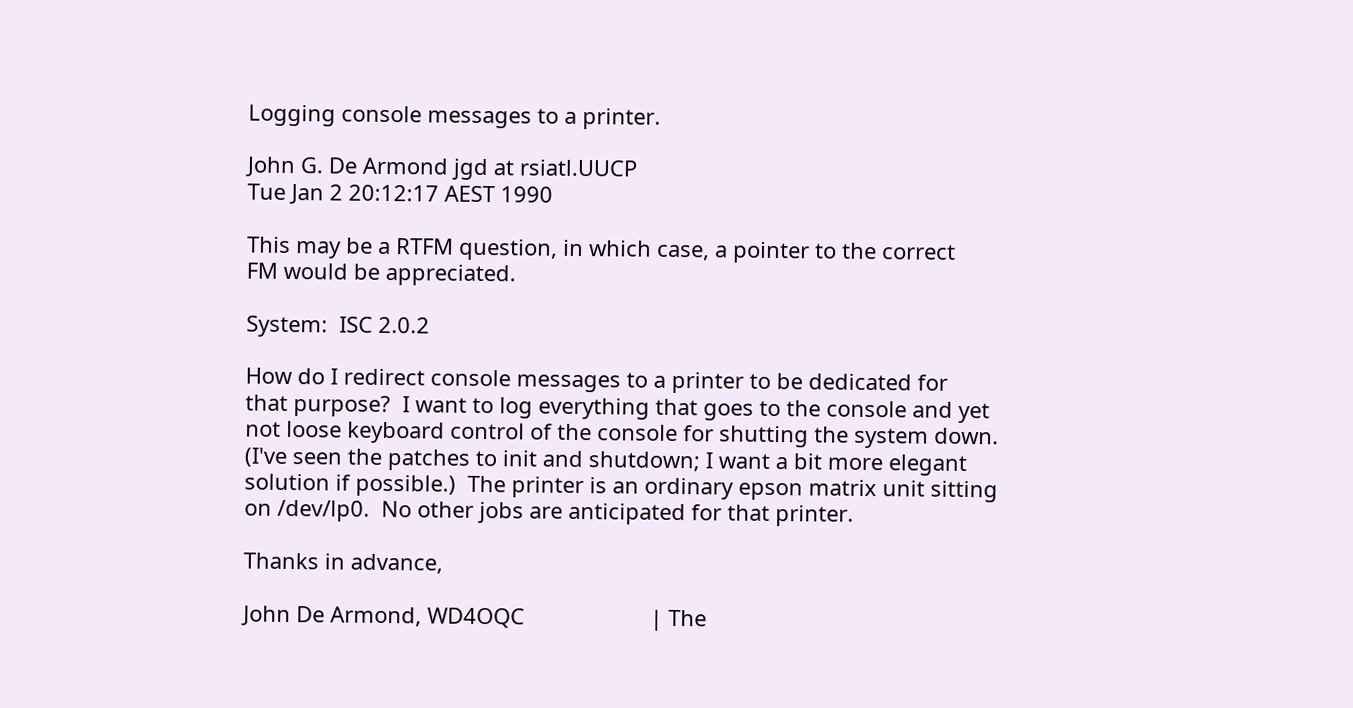Logging console messages to a printer.

John G. De Armond jgd at rsiatl.UUCP
Tue Jan 2 20:12:17 AEST 1990

This may be a RTFM question, in which case, a pointer to the correct
FM would be appreciated.

System:  ISC 2.0.2

How do I redirect console messages to a printer to be dedicated for
that purpose?  I want to log everything that goes to the console and yet
not loose keyboard control of the console for shutting the system down.
(I've seen the patches to init and shutdown; I want a bit more elegant
solution if possible.)  The printer is an ordinary epson matrix unit sitting
on /dev/lp0.  No other jobs are anticipated for that printer.

Thanks in advance,

John De Armond, WD4OQC                     | The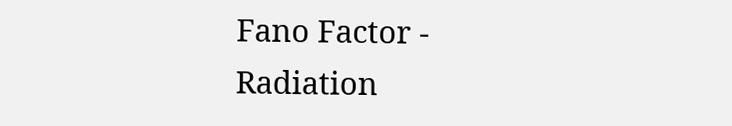Fano Factor -
Radiation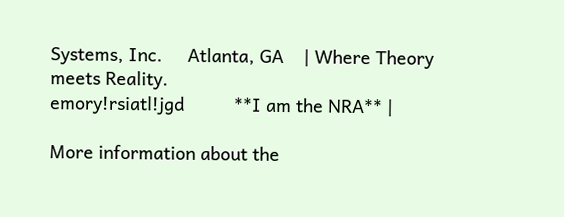Systems, Inc.     Atlanta, GA    | Where Theory meets Reality.
emory!rsiatl!jgd          **I am the NRA** |

More information about the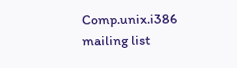Comp.unix.i386 mailing list